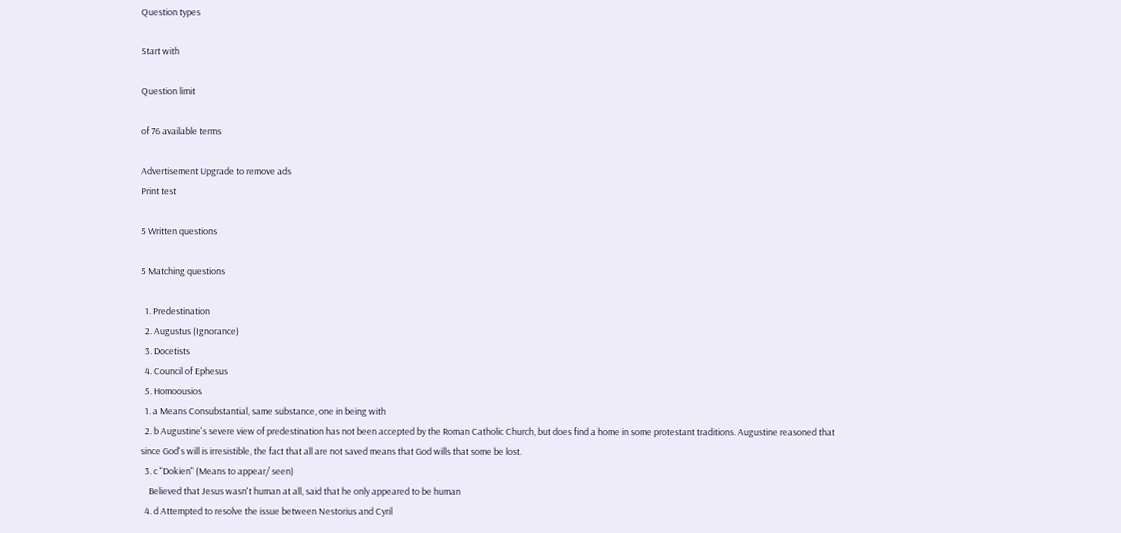Question types

Start with

Question limit

of 76 available terms

Advertisement Upgrade to remove ads
Print test

5 Written questions

5 Matching questions

  1. Predestination
  2. Augustus (Ignorance)
  3. Docetists
  4. Council of Ephesus
  5. Homoousios
  1. a Means Consubstantial, same substance, one in being with
  2. b Augustine's severe view of predestination has not been accepted by the Roman Catholic Church, but does find a home in some protestant traditions. Augustine reasoned that since God's will is irresistible, the fact that all are not saved means that God wills that some be lost.
  3. c "Dokien" (Means to appear/ seen)
    Believed that Jesus wasn't human at all, said that he only appeared to be human
  4. d Attempted to resolve the issue between Nestorius and Cyril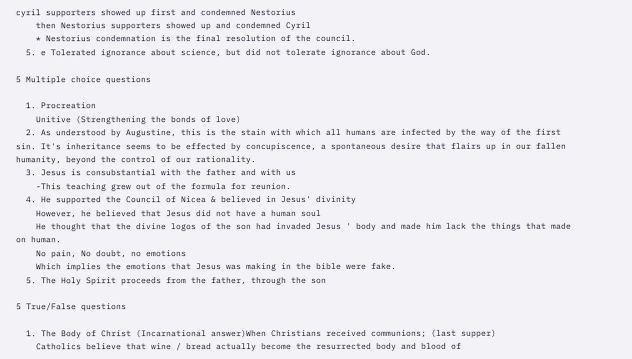cyril supporters showed up first and condemned Nestorius
    then Nestorius supporters showed up and condemned Cyril
    * Nestorius condemnation is the final resolution of the council.
  5. e Tolerated ignorance about science, but did not tolerate ignorance about God.

5 Multiple choice questions

  1. Procreation
    Unitive (Strengthening the bonds of love)
  2. As understood by Augustine, this is the stain with which all humans are infected by the way of the first sin. It's inheritance seems to be effected by concupiscence, a spontaneous desire that flairs up in our fallen humanity, beyond the control of our rationality.
  3. Jesus is consubstantial with the father and with us
    -This teaching grew out of the formula for reunion.
  4. He supported the Council of Nicea & believed in Jesus' divinity
    However, he believed that Jesus did not have a human soul
    He thought that the divine logos of the son had invaded Jesus ' body and made him lack the things that made on human.
    No pain, No doubt, no emotions
    Which implies the emotions that Jesus was making in the bible were fake.
  5. The Holy Spirit proceeds from the father, through the son

5 True/False questions

  1. The Body of Christ (Incarnational answer)When Christians received communions; (last supper)
    Catholics believe that wine / bread actually become the resurrected body and blood of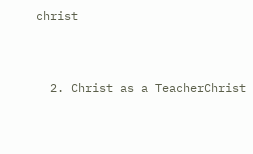christ


  2. Christ as a TeacherChrist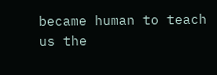became human to teach us the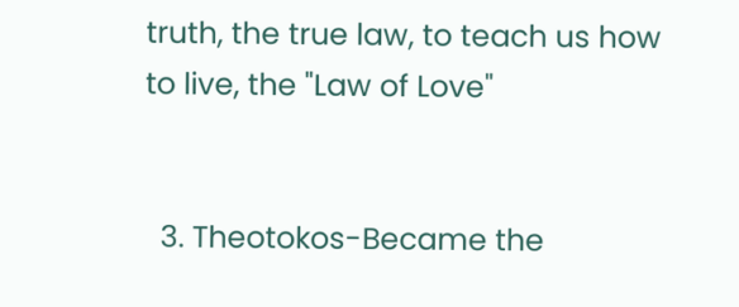truth, the true law, to teach us how to live, the "Law of Love"


  3. Theotokos-Became the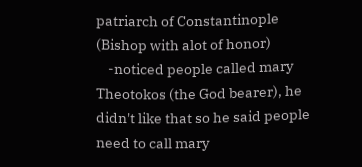patriarch of Constantinople (Bishop with alot of honor)
    -noticed people called mary Theotokos (the God bearer), he didn't like that so he said people need to call mary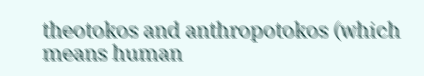theotokos and anthropotokos (which means human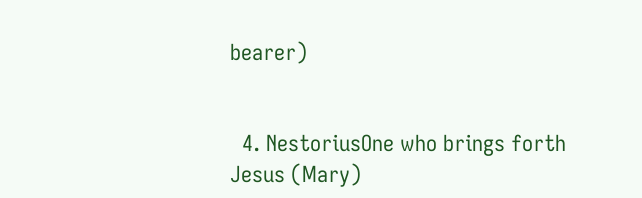bearer)


  4. NestoriusOne who brings forth Jesus (Mary)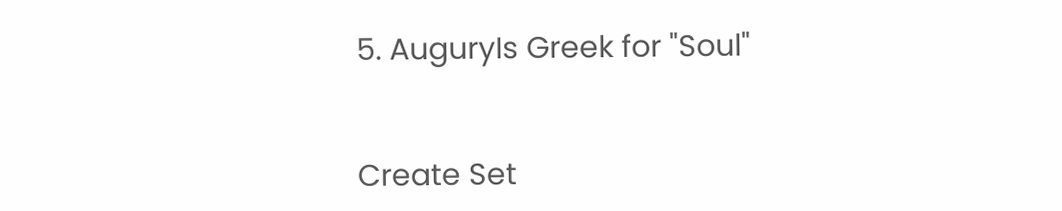5. AuguryIs Greek for "Soul"


Create Set